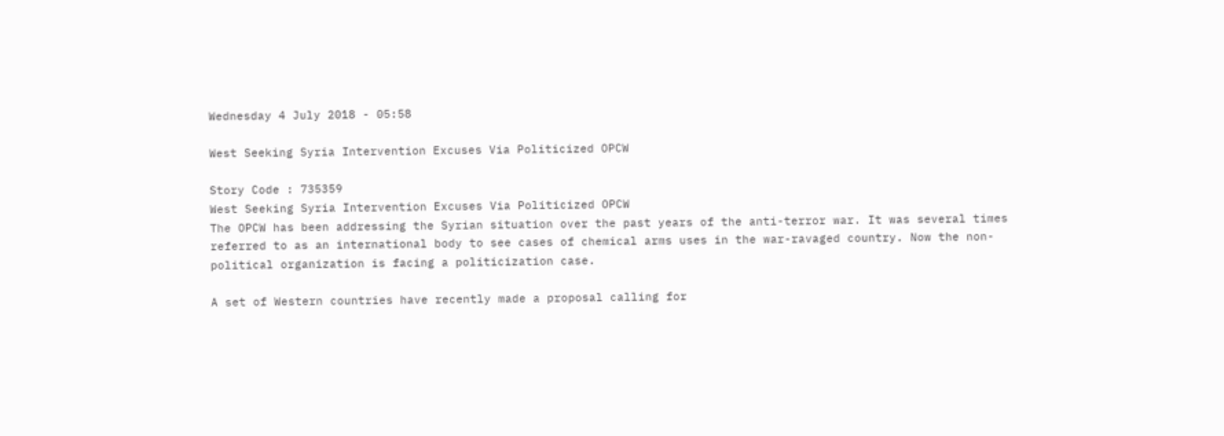Wednesday 4 July 2018 - 05:58

West Seeking Syria Intervention Excuses Via Politicized OPCW

Story Code : 735359
West Seeking Syria Intervention Excuses Via Politicized OPCW
The OPCW has been addressing the Syrian situation over the past years of the anti-terror war. It was several times referred to as an international body to see cases of chemical arms uses in the war-ravaged country. Now the non-political organization is facing a politicization case.

A set of Western countries have recently made a proposal calling for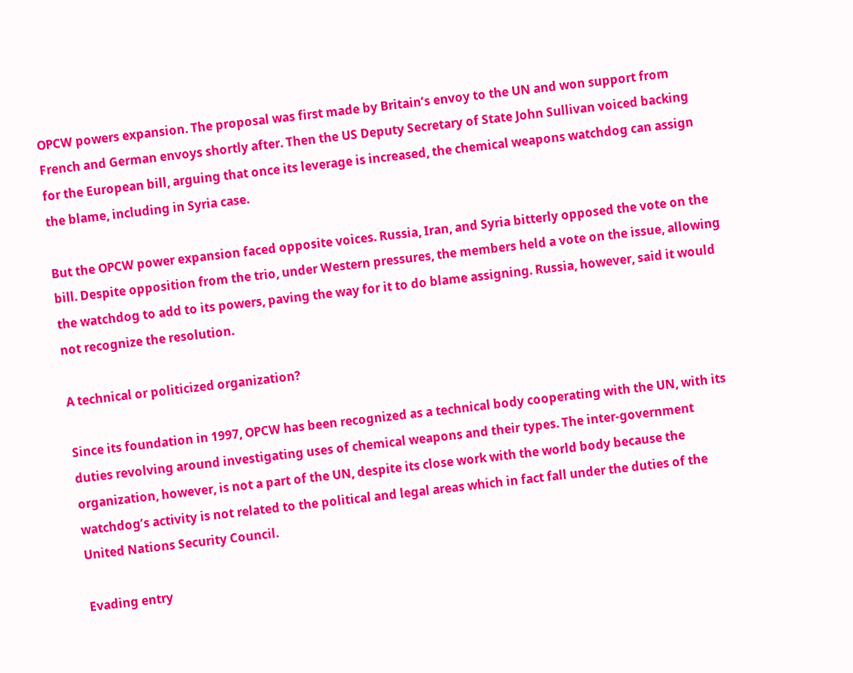OPCW powers expansion. The proposal was first made by Britain’s envoy to the UN and won support from French and German envoys shortly after. Then the US Deputy Secretary of State John Sullivan voiced backing for the European bill, arguing that once its leverage is increased, the chemical weapons watchdog can assign the blame, including in Syria case.

But the OPCW power expansion faced opposite voices. Russia, Iran, and Syria bitterly opposed the vote on the bill. Despite opposition from the trio, under Western pressures, the members held a vote on the issue, allowing the watchdog to add to its powers, paving the way for it to do blame assigning. Russia, however, said it would not recognize the resolution.

A technical or politicized organization?

Since its foundation in 1997, OPCW has been recognized as a technical body cooperating with the UN, with its duties revolving around investigating uses of chemical weapons and their types. The inter-government organization, however, is not a part of the UN, despite its close work with the world body because the watchdog’s activity is not related to the political and legal areas which in fact fall under the duties of the United Nations Security Council.

Evading entry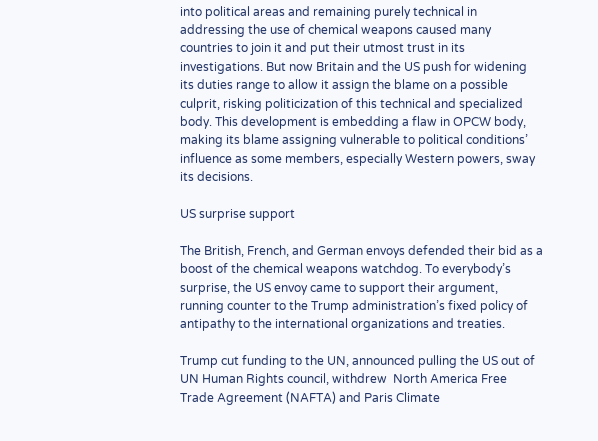into political areas and remaining purely technical in addressing the use of chemical weapons caused many countries to join it and put their utmost trust in its investigations. But now Britain and the US push for widening its duties range to allow it assign the blame on a possible culprit, risking politicization of this technical and specialized body. This development is embedding a flaw in OPCW body, making its blame assigning vulnerable to political conditions’ influence as some members, especially Western powers, sway its decisions.

US surprise support

The British, French, and German envoys defended their bid as a boost of the chemical weapons watchdog. To everybody’s surprise, the US envoy came to support their argument, running counter to the Trump administration’s fixed policy of antipathy to the international organizations and treaties.

Trump cut funding to the UN, announced pulling the US out of UN Human Rights council, withdrew  North America Free Trade Agreement (NAFTA) and Paris Climate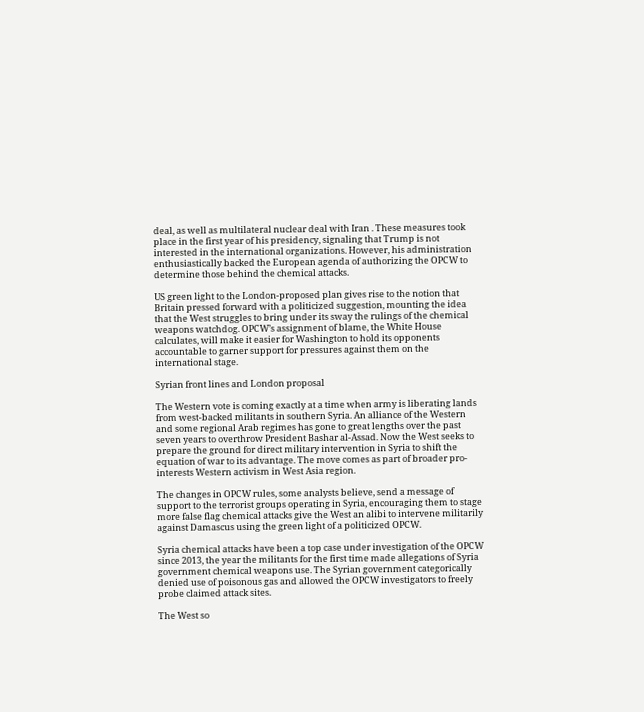deal, as well as multilateral nuclear deal with Iran . These measures took place in the first year of his presidency, signaling that Trump is not interested in the international organizations. However, his administration enthusiastically backed the European agenda of authorizing the OPCW to determine those behind the chemical attacks.

US green light to the London-proposed plan gives rise to the notion that Britain pressed forward with a politicized suggestion, mounting the idea that the West struggles to bring under its sway the rulings of the chemical weapons watchdog. OPCW’s assignment of blame, the White House calculates, will make it easier for Washington to hold its opponents accountable to garner support for pressures against them on the international stage.

Syrian front lines and London proposal

The Western vote is coming exactly at a time when army is liberating lands from west-backed militants in southern Syria. An alliance of the Western and some regional Arab regimes has gone to great lengths over the past seven years to overthrow President Bashar al-Assad. Now the West seeks to prepare the ground for direct military intervention in Syria to shift the equation of war to its advantage. The move comes as part of broader pro-interests Western activism in West Asia region.

The changes in OPCW rules, some analysts believe, send a message of support to the terrorist groups operating in Syria, encouraging them to stage more false flag chemical attacks give the West an alibi to intervene militarily against Damascus using the green light of a politicized OPCW.

Syria chemical attacks have been a top case under investigation of the OPCW since 2013, the year the militants for the first time made allegations of Syria government chemical weapons use. The Syrian government categorically denied use of poisonous gas and allowed the OPCW investigators to freely probe claimed attack sites.

The West so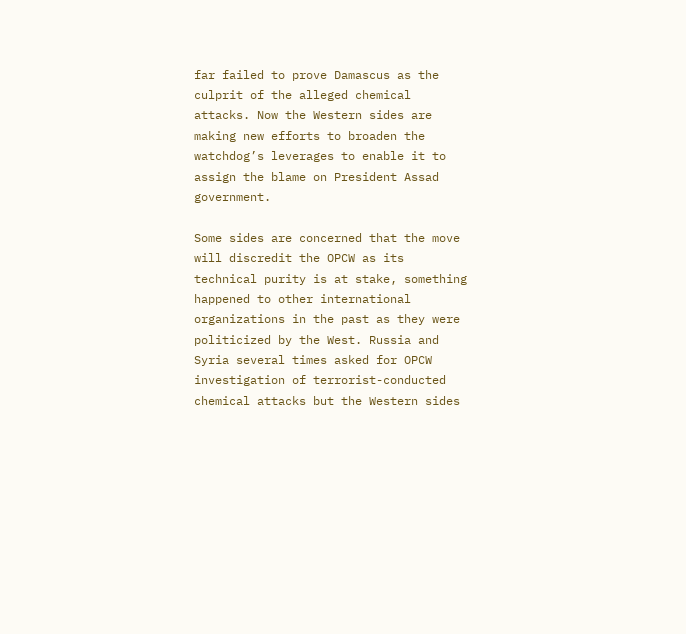far failed to prove Damascus as the culprit of the alleged chemical attacks. Now the Western sides are making new efforts to broaden the watchdog’s leverages to enable it to assign the blame on President Assad government.

Some sides are concerned that the move will discredit the OPCW as its technical purity is at stake, something happened to other international organizations in the past as they were politicized by the West. Russia and Syria several times asked for OPCW investigation of terrorist-conducted chemical attacks but the Western sides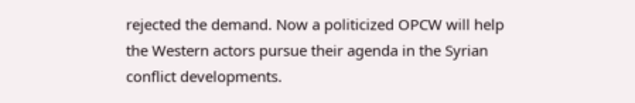rejected the demand. Now a politicized OPCW will help the Western actors pursue their agenda in the Syrian conflict developments.